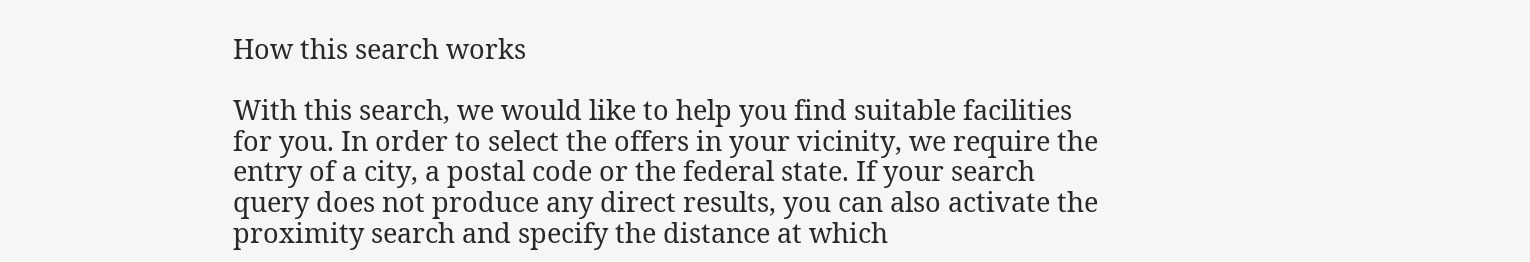How this search works

With this search, we would like to help you find suitable facilities for you. In order to select the offers in your vicinity, we require the entry of a city, a postal code or the federal state. If your search query does not produce any direct results, you can also activate the proximity search and specify the distance at which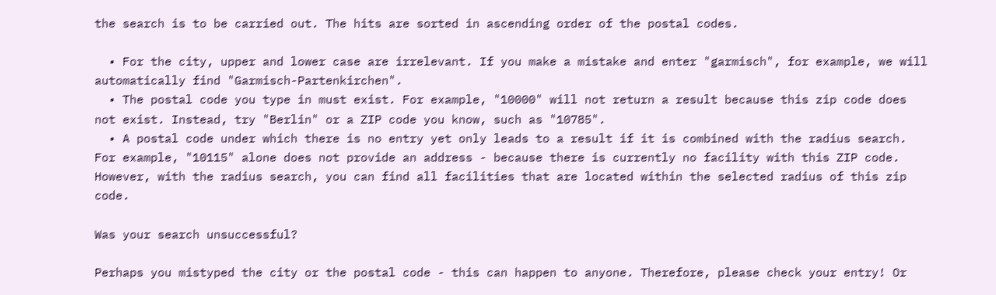the search is to be carried out. The hits are sorted in ascending order of the postal codes.

  • For the city, upper and lower case are irrelevant. If you make a mistake and enter "garmisch", for example, we will automatically find "Garmisch-Partenkirchen".
  • The postal code you type in must exist. For example, "10000" will not return a result because this zip code does not exist. Instead, try "Berlin" or a ZIP code you know, such as "10785".
  • A postal code under which there is no entry yet only leads to a result if it is combined with the radius search. For example, "10115" alone does not provide an address - because there is currently no facility with this ZIP code. However, with the radius search, you can find all facilities that are located within the selected radius of this zip code.

Was your search unsuccessful?

Perhaps you mistyped the city or the postal code - this can happen to anyone. Therefore, please check your entry! Or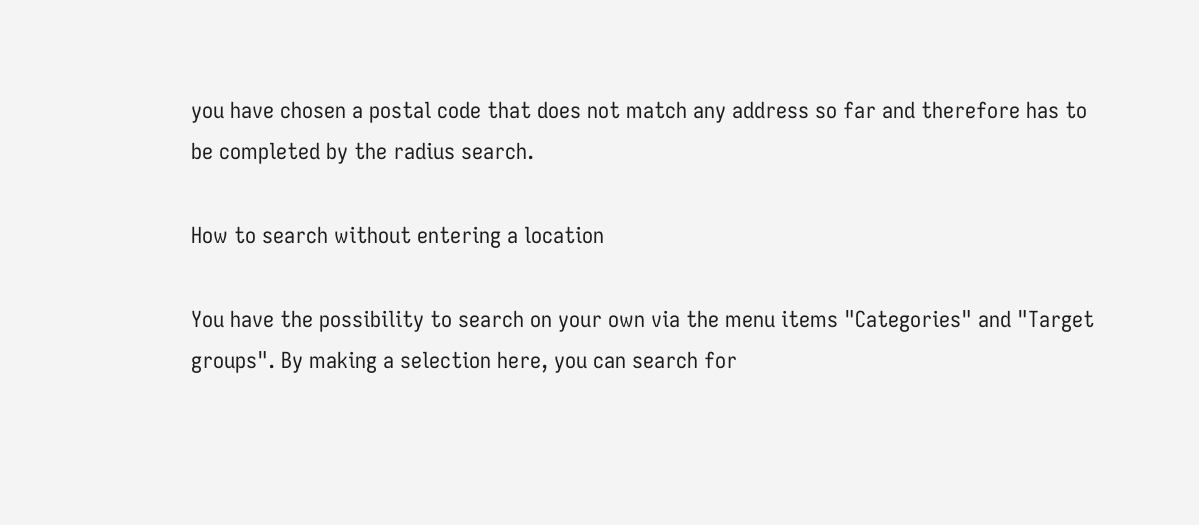you have chosen a postal code that does not match any address so far and therefore has to be completed by the radius search.

How to search without entering a location

You have the possibility to search on your own via the menu items "Categories" and "Target groups". By making a selection here, you can search for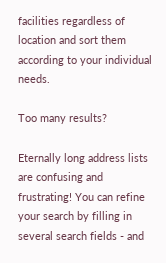facilities regardless of location and sort them according to your individual needs.

Too many results?

Eternally long address lists are confusing and frustrating! You can refine your search by filling in several search fields - and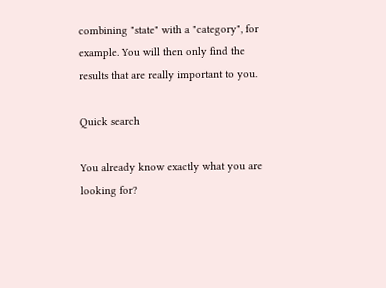combining "state" with a "category", for example. You will then only find the results that are really important to you.

Quick search

You already know exactly what you are looking for?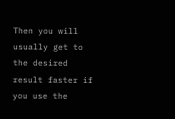Then you will usually get to the desired result faster if you use the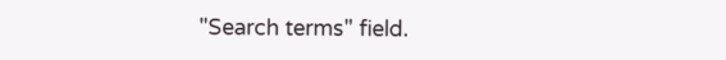"Search terms" field.